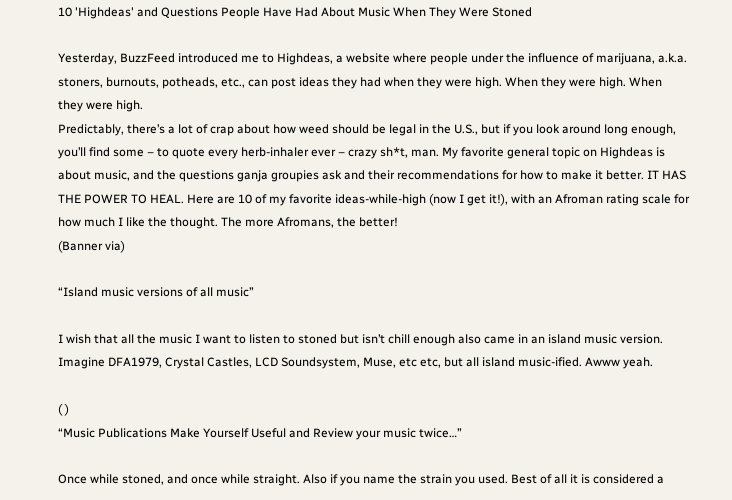10 'Highdeas' and Questions People Have Had About Music When They Were Stoned

Yesterday, BuzzFeed introduced me to Highdeas, a website where people under the influence of marijuana, a.k.a. stoners, burnouts, potheads, etc., can post ideas they had when they were high. When they were high. When they were high.
Predictably, there’s a lot of crap about how weed should be legal in the U.S., but if you look around long enough, you’ll find some – to quote every herb-inhaler ever – crazy sh*t, man. My favorite general topic on Highdeas is about music, and the questions ganja groupies ask and their recommendations for how to make it better. IT HAS THE POWER TO HEAL. Here are 10 of my favorite ideas-while-high (now I get it!), with an Afroman rating scale for how much I like the thought. The more Afromans, the better!
(Banner via)

“Island music versions of all music”

I wish that all the music I want to listen to stoned but isn’t chill enough also came in an island music version. Imagine DFA1979, Crystal Castles, LCD Soundsystem, Muse, etc etc, but all island music-ified. Awww yeah.

( )
“Music Publications Make Yourself Useful and Review your music twice…”

Once while stoned, and once while straight. Also if you name the strain you used. Best of all it is considered a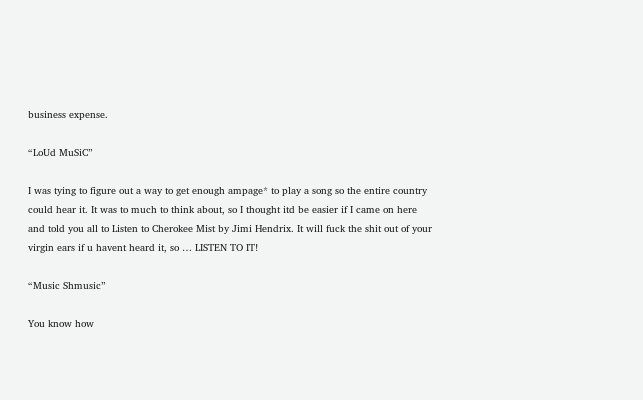business expense.

“LoUd MuSiC”

I was tying to figure out a way to get enough ampage* to play a song so the entire country could hear it. It was to much to think about, so I thought itd be easier if I came on here and told you all to Listen to Cherokee Mist by Jimi Hendrix. It will fuck the shit out of your virgin ears if u havent heard it, so … LISTEN TO IT!

“Music Shmusic”

You know how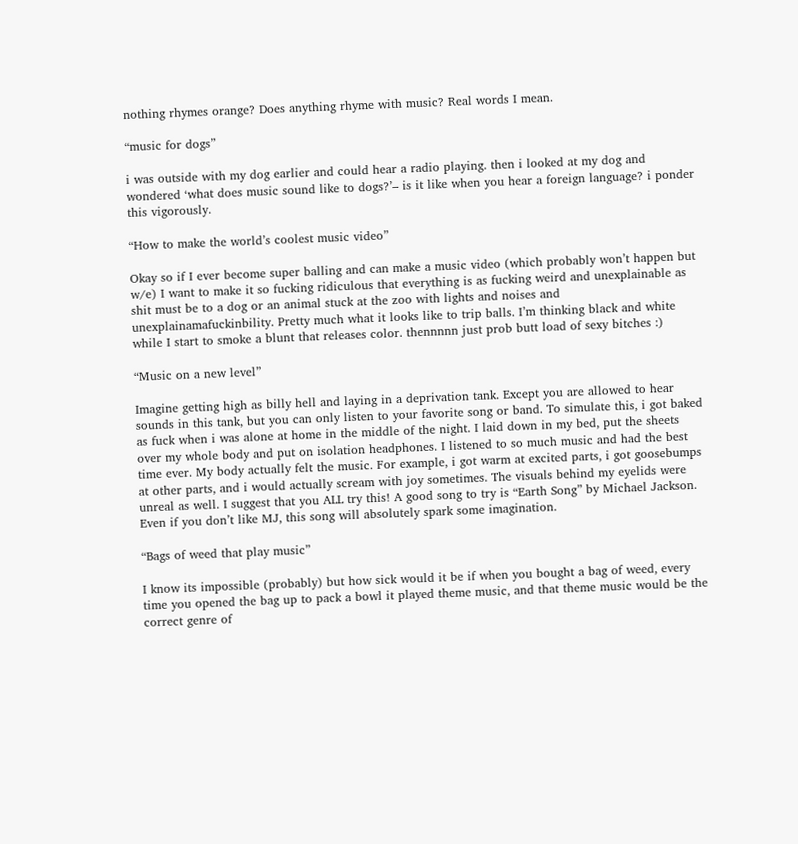nothing rhymes orange? Does anything rhyme with music? Real words I mean.

“music for dogs”

i was outside with my dog earlier and could hear a radio playing. then i looked at my dog and wondered ‘what does music sound like to dogs?’– is it like when you hear a foreign language? i ponder this vigorously.

“How to make the world’s coolest music video”

Okay so if I ever become super balling and can make a music video (which probably won’t happen but w/e) I want to make it so fucking ridiculous that everything is as fucking weird and unexplainable as shit must be to a dog or an animal stuck at the zoo with lights and noises and unexplainamafuckinbility. Pretty much what it looks like to trip balls. I’m thinking black and white while I start to smoke a blunt that releases color. thennnnn just prob butt load of sexy bitches :)

“Music on a new level”

Imagine getting high as billy hell and laying in a deprivation tank. Except you are allowed to hear sounds in this tank, but you can only listen to your favorite song or band. To simulate this, i got baked as fuck when i was alone at home in the middle of the night. I laid down in my bed, put the sheets over my whole body and put on isolation headphones. I listened to so much music and had the best time ever. My body actually felt the music. For example, i got warm at excited parts, i got goosebumps at other parts, and i would actually scream with joy sometimes. The visuals behind my eyelids were unreal as well. I suggest that you ALL try this! A good song to try is “Earth Song” by Michael Jackson. Even if you don’t like MJ, this song will absolutely spark some imagination.

“Bags of weed that play music”

I know its impossible (probably) but how sick would it be if when you bought a bag of weed, every time you opened the bag up to pack a bowl it played theme music, and that theme music would be the correct genre of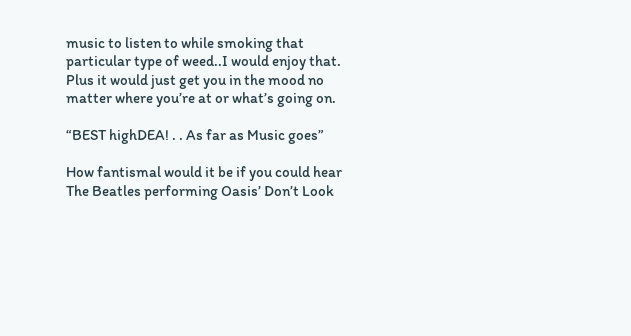music to listen to while smoking that particular type of weed..I would enjoy that. Plus it would just get you in the mood no matter where you’re at or what’s going on.

“BEST highDEA! . . As far as Music goes”

How fantismal would it be if you could hear The Beatles performing Oasis’ Don’t Look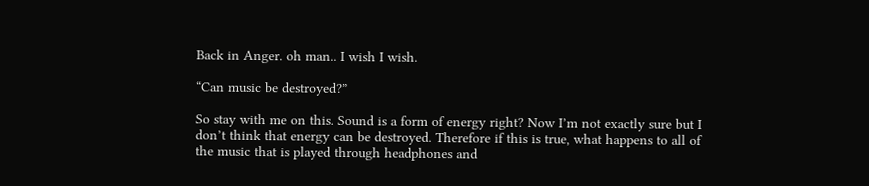Back in Anger. oh man.. I wish I wish.

“Can music be destroyed?”

So stay with me on this. Sound is a form of energy right? Now I’m not exactly sure but I don’t think that energy can be destroyed. Therefore if this is true, what happens to all of the music that is played through headphones and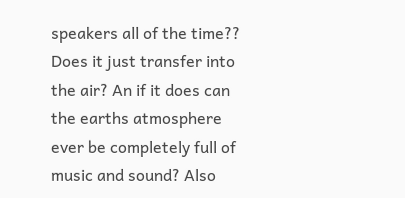speakers all of the time?? Does it just transfer into the air? An if it does can the earths atmosphere ever be completely full of music and sound? Also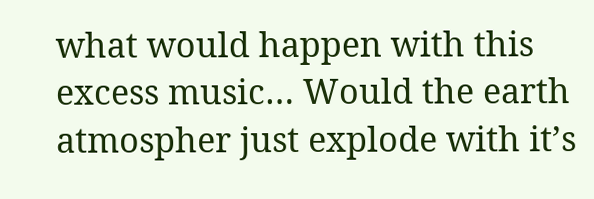what would happen with this excess music… Would the earth atmospher just explode with it’s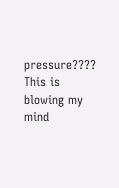pressure???? This is blowing my mind